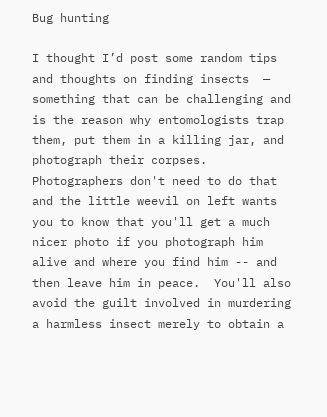Bug hunting

I thought I’d post some random tips and thoughts on finding insects  — something that can be challenging and is the reason why entomologists trap them, put them in a killing jar, and photograph their corpses. Photographers don't need to do that and the little weevil on left wants you to know that you'll get a much nicer photo if you photograph him alive and where you find him -- and then leave him in peace.  You'll also avoid the guilt involved in murdering a harmless insect merely to obtain a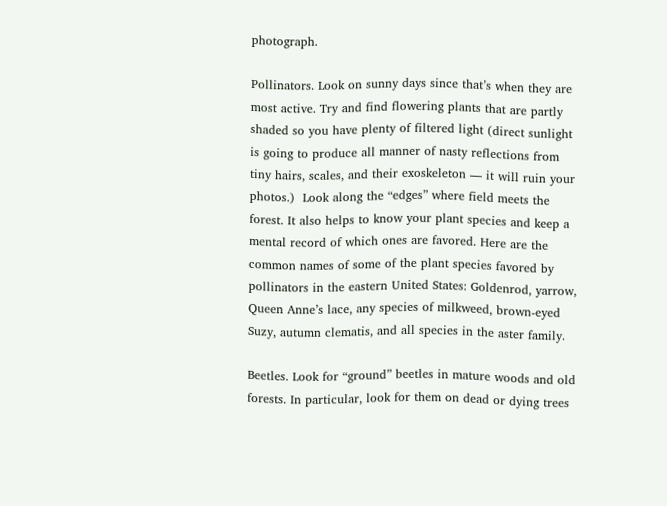photograph.

Pollinators. Look on sunny days since that’s when they are most active. Try and find flowering plants that are partly shaded so you have plenty of filtered light (direct sunlight is going to produce all manner of nasty reflections from tiny hairs, scales, and their exoskeleton — it will ruin your photos.)  Look along the “edges” where field meets the forest. It also helps to know your plant species and keep a mental record of which ones are favored. Here are the common names of some of the plant species favored by pollinators in the eastern United States: Goldenrod, yarrow, Queen Anne’s lace, any species of milkweed, brown-eyed Suzy, autumn clematis, and all species in the aster family.

Beetles. Look for “ground” beetles in mature woods and old forests. In particular, look for them on dead or dying trees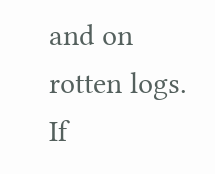and on rotten logs. If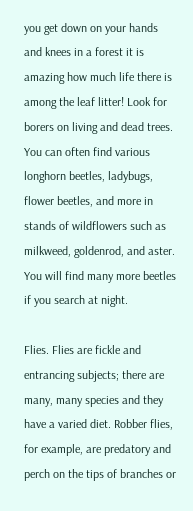you get down on your hands and knees in a forest it is amazing how much life there is among the leaf litter! Look for borers on living and dead trees. You can often find various longhorn beetles, ladybugs, flower beetles, and more in stands of wildflowers such as milkweed, goldenrod, and aster. You will find many more beetles if you search at night.

Flies. Flies are fickle and entrancing subjects; there are many, many species and they have a varied diet. Robber flies, for example, are predatory and perch on the tips of branches or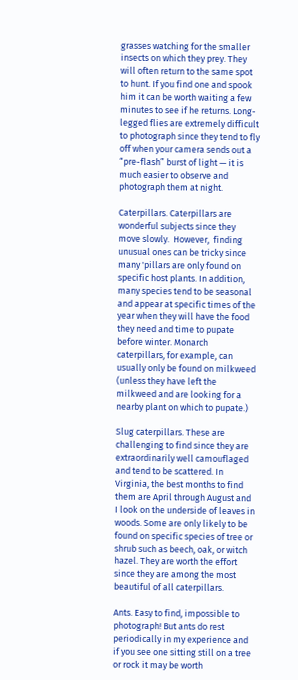grasses watching for the smaller insects on which they prey. They will often return to the same spot to hunt. If you find one and spook him it can be worth waiting a few minutes to see if he returns. Long-legged flies are extremely difficult to photograph since they tend to fly off when your camera sends out a “pre-flash” burst of light — it is much easier to observe and photograph them at night.

Caterpillars. Caterpillars are wonderful subjects since they move slowly.  However,  finding unusual ones can be tricky since many 'pillars are only found on specific host plants. In addition, many species tend to be seasonal and appear at specific times of the year when they will have the food they need and time to pupate before winter. Monarch caterpillars, for example, can usually only be found on milkweed (unless they have left the milkweed and are looking for a nearby plant on which to pupate.)

Slug caterpillars. These are challenging to find since they are extraordinarily well camouflaged and tend to be scattered. In Virginia, the best months to find them are April through August and I look on the underside of leaves in woods. Some are only likely to be found on specific species of tree or shrub such as beech, oak, or witch hazel. They are worth the effort since they are among the most beautiful of all caterpillars.

Ants. Easy to find, impossible to photograph! But ants do rest periodically in my experience and if you see one sitting still on a tree or rock it may be worth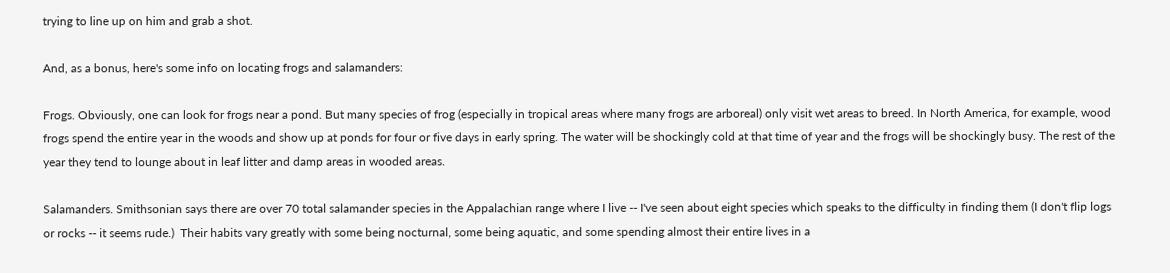trying to line up on him and grab a shot.

And, as a bonus, here's some info on locating frogs and salamanders:

Frogs. Obviously, one can look for frogs near a pond. But many species of frog (especially in tropical areas where many frogs are arboreal) only visit wet areas to breed. In North America, for example, wood frogs spend the entire year in the woods and show up at ponds for four or five days in early spring. The water will be shockingly cold at that time of year and the frogs will be shockingly busy. The rest of the year they tend to lounge about in leaf litter and damp areas in wooded areas.

Salamanders. Smithsonian says there are over 70 total salamander species in the Appalachian range where I live -- I've seen about eight species which speaks to the difficulty in finding them (I don't flip logs or rocks -- it seems rude.)  Their habits vary greatly with some being nocturnal, some being aquatic, and some spending almost their entire lives in a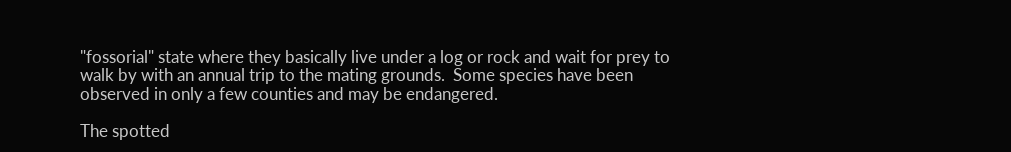"fossorial" state where they basically live under a log or rock and wait for prey to walk by with an annual trip to the mating grounds.  Some species have been observed in only a few counties and may be endangered.

The spotted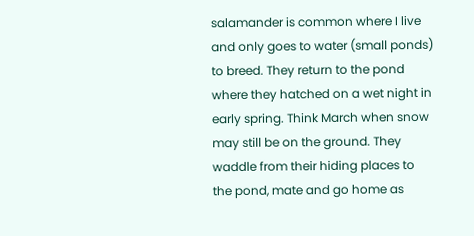salamander is common where I live and only goes to water (small ponds) to breed. They return to the pond where they hatched on a wet night in early spring. Think March when snow may still be on the ground. They waddle from their hiding places to the pond, mate and go home as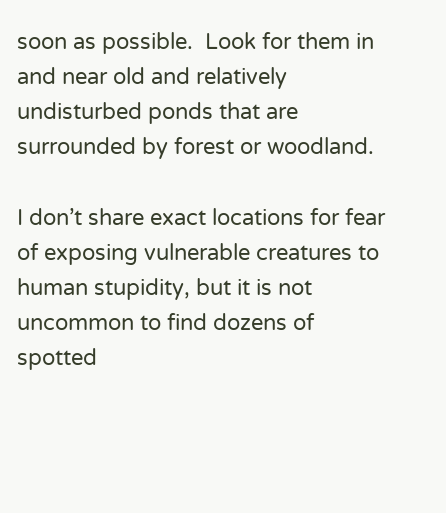soon as possible.  Look for them in and near old and relatively undisturbed ponds that are surrounded by forest or woodland.

I don’t share exact locations for fear of exposing vulnerable creatures to human stupidity, but it is not uncommon to find dozens of spotted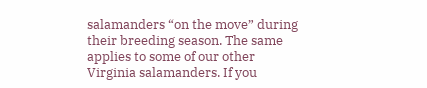salamanders “on the move” during their breeding season. The same applies to some of our other Virginia salamanders. If you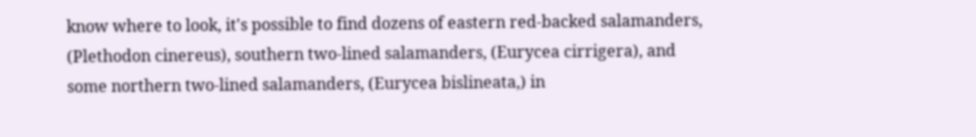know where to look, it's possible to find dozens of eastern red-backed salamanders, (Plethodon cinereus), southern two-lined salamanders, (Eurycea cirrigera), and some northern two-lined salamanders, (Eurycea bislineata,) in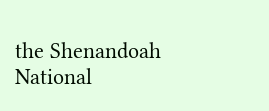the Shenandoah National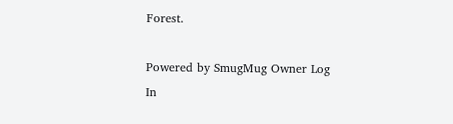Forest.

Powered by SmugMug Owner Log In